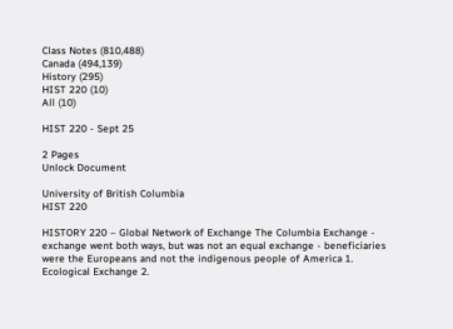Class Notes (810,488)
Canada (494,139)
History (295)
HIST 220 (10)
All (10)

HIST 220 - Sept 25

2 Pages
Unlock Document

University of British Columbia
HIST 220

HISTORY 220 – Global Network of Exchange The Columbia Exchange - exchange went both ways, but was not an equal exchange - beneficiaries were the Europeans and not the indigenous people of America 1. Ecological Exchange 2.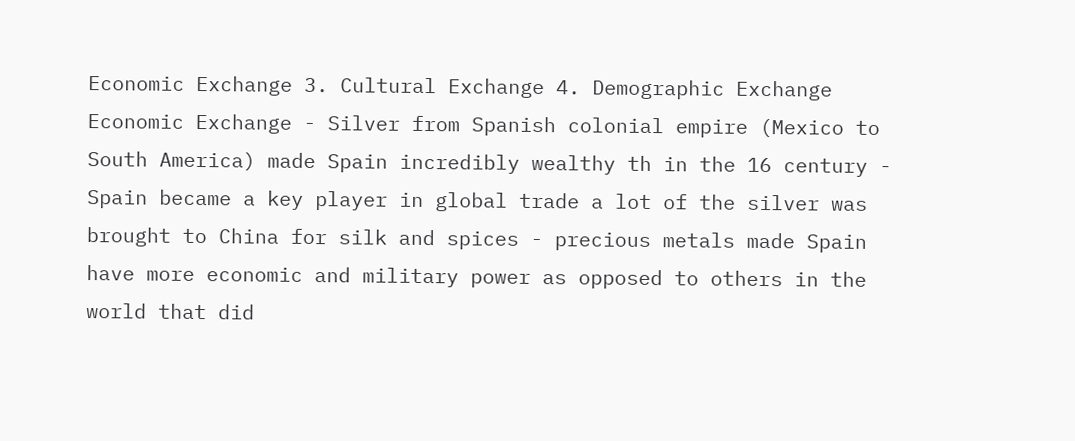Economic Exchange 3. Cultural Exchange 4. Demographic Exchange Economic Exchange - Silver from Spanish colonial empire (Mexico to South America) made Spain incredibly wealthy th in the 16 century - Spain became a key player in global trade a lot of the silver was brought to China for silk and spices - precious metals made Spain have more economic and military power as opposed to others in the world that did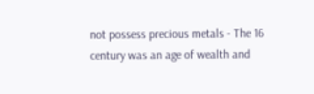not possess precious metals - The 16 century was an age of wealth and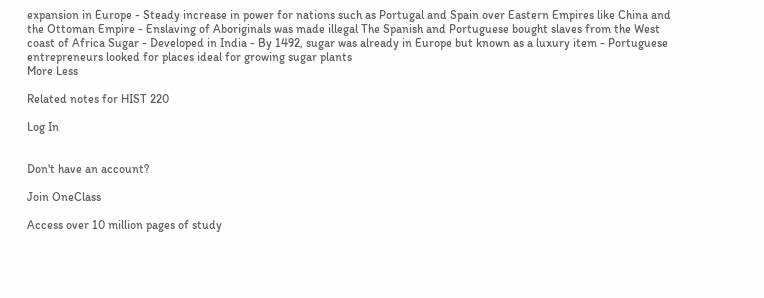expansion in Europe - Steady increase in power for nations such as Portugal and Spain over Eastern Empires like China and the Ottoman Empire - Enslaving of Aboriginals was made illegal The Spanish and Portuguese bought slaves from the West coast of Africa Sugar - Developed in India - By 1492, sugar was already in Europe but known as a luxury item - Portuguese entrepreneurs looked for places ideal for growing sugar plants
More Less

Related notes for HIST 220

Log In


Don't have an account?

Join OneClass

Access over 10 million pages of study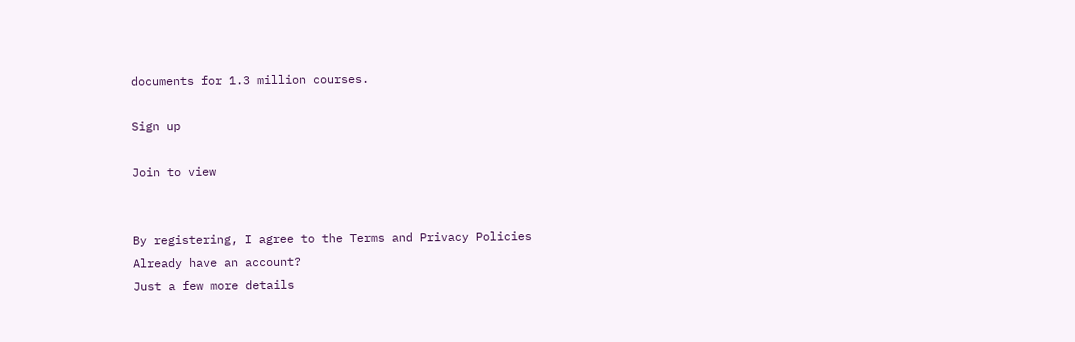documents for 1.3 million courses.

Sign up

Join to view


By registering, I agree to the Terms and Privacy Policies
Already have an account?
Just a few more details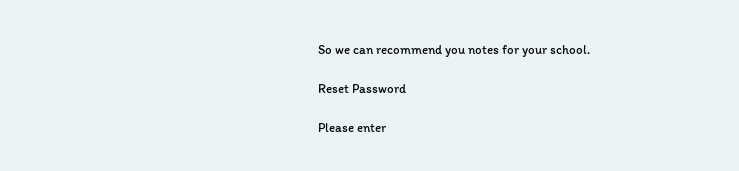So we can recommend you notes for your school.

Reset Password

Please enter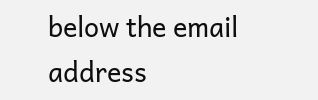below the email address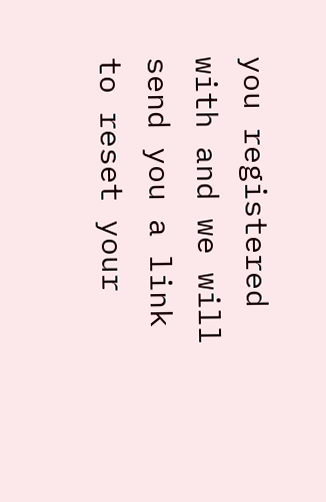you registered with and we will send you a link to reset your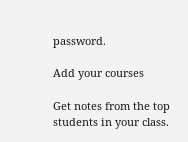password.

Add your courses

Get notes from the top students in your class.